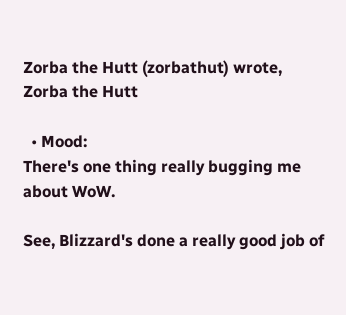Zorba the Hutt (zorbathut) wrote,
Zorba the Hutt

  • Mood:
There's one thing really bugging me about WoW.

See, Blizzard's done a really good job of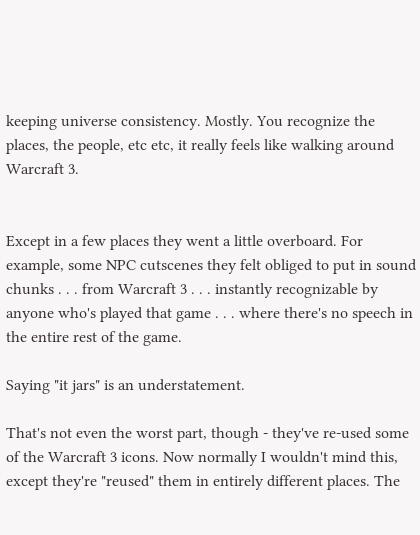keeping universe consistency. Mostly. You recognize the places, the people, etc etc, it really feels like walking around Warcraft 3.


Except in a few places they went a little overboard. For example, some NPC cutscenes they felt obliged to put in sound chunks . . . from Warcraft 3 . . . instantly recognizable by anyone who's played that game . . . where there's no speech in the entire rest of the game.

Saying "it jars" is an understatement.

That's not even the worst part, though - they've re-used some of the Warcraft 3 icons. Now normally I wouldn't mind this, except they're "reused" them in entirely different places. The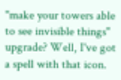"make your towers able to see invisible things" upgrade? Well, I've got a spell with that icon.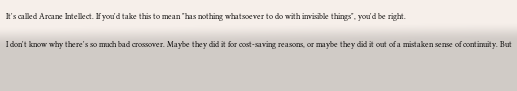It's called Arcane Intellect. If you'd take this to mean "has nothing whatsoever to do with invisible things", you'd be right.

I don't know why there's so much bad crossover. Maybe they did it for cost-saving reasons, or maybe they did it out of a mistaken sense of continuity. But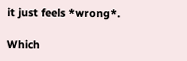it just feels *wrong*.

Which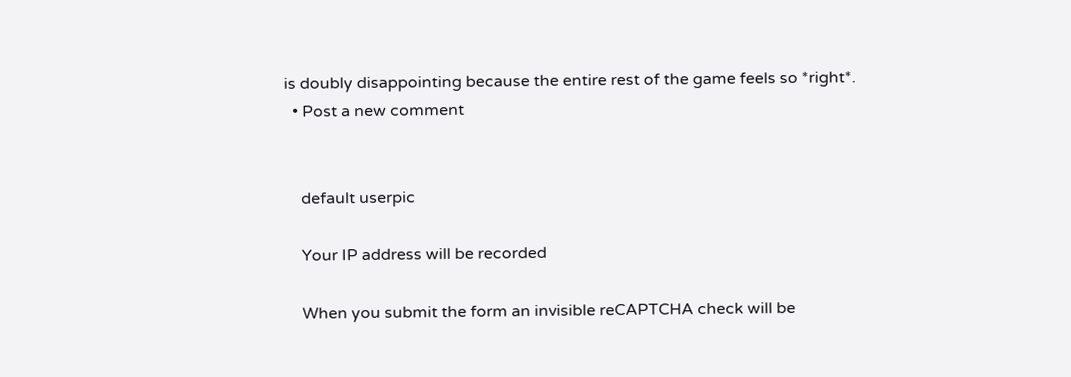is doubly disappointing because the entire rest of the game feels so *right*.
  • Post a new comment


    default userpic

    Your IP address will be recorded

    When you submit the form an invisible reCAPTCHA check will be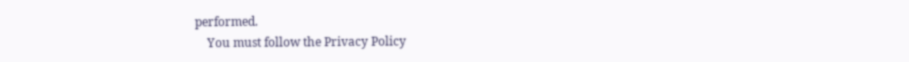performed.
    You must follow the Privacy Policy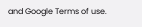and Google Terms of use.